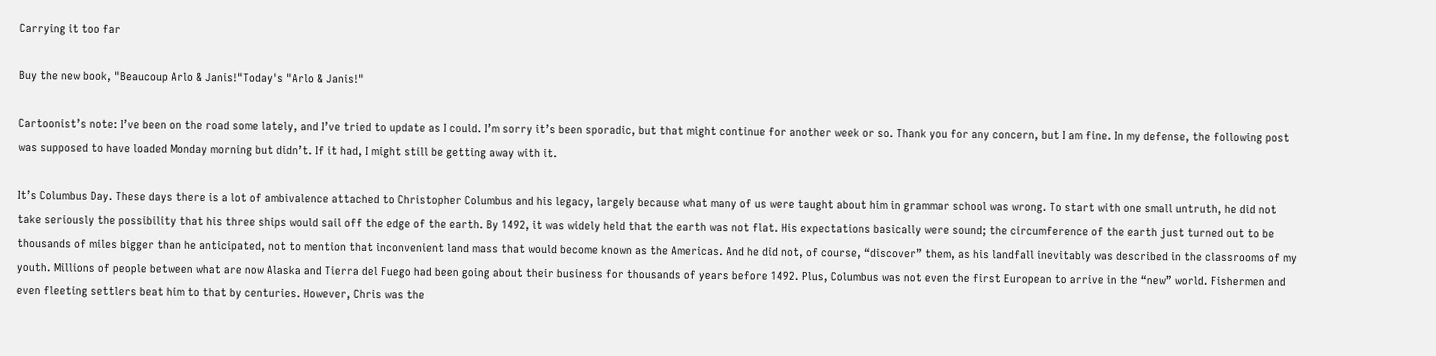Carrying it too far

Buy the new book, "Beaucoup Arlo & Janis!"Today's "Arlo & Janis!"

Cartoonist’s note: I’ve been on the road some lately, and I’ve tried to update as I could. I’m sorry it’s been sporadic, but that might continue for another week or so. Thank you for any concern, but I am fine. In my defense, the following post was supposed to have loaded Monday morning but didn’t. If it had, I might still be getting away with it.

It’s Columbus Day. These days there is a lot of ambivalence attached to Christopher Columbus and his legacy, largely because what many of us were taught about him in grammar school was wrong. To start with one small untruth, he did not take seriously the possibility that his three ships would sail off the edge of the earth. By 1492, it was widely held that the earth was not flat. His expectations basically were sound; the circumference of the earth just turned out to be thousands of miles bigger than he anticipated, not to mention that inconvenient land mass that would become known as the Americas. And he did not, of course, “discover” them, as his landfall inevitably was described in the classrooms of my youth. Millions of people between what are now Alaska and Tierra del Fuego had been going about their business for thousands of years before 1492. Plus, Columbus was not even the first European to arrive in the “new” world. Fishermen and even fleeting settlers beat him to that by centuries. However, Chris was the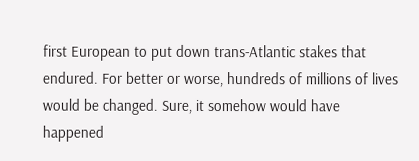first European to put down trans-Atlantic stakes that endured. For better or worse, hundreds of millions of lives would be changed. Sure, it somehow would have happened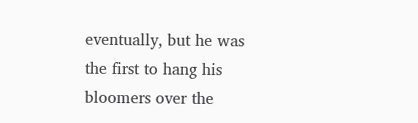eventually, but he was the first to hang his bloomers over the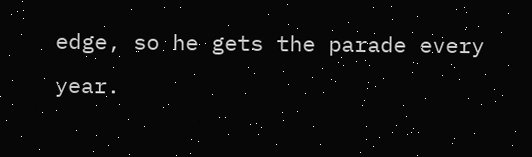edge, so he gets the parade every year.